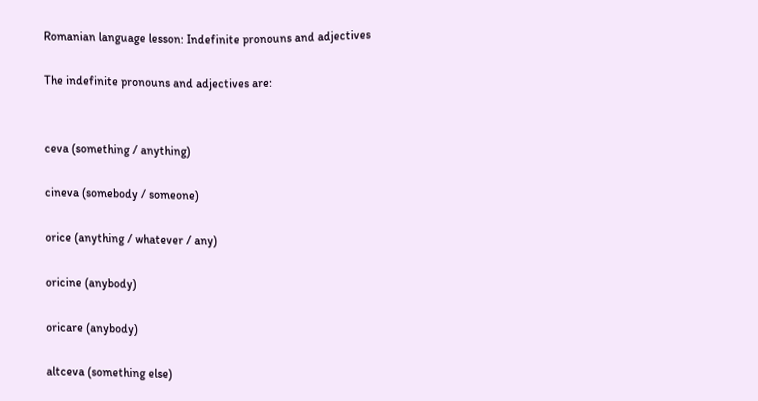Romanian language lesson: Indefinite pronouns and adjectives

The indefinite pronouns and adjectives are:


ceva (something / anything)

cineva (somebody / someone)

orice (anything / whatever / any)

oricine (anybody)

oricare (anybody)

altceva (something else)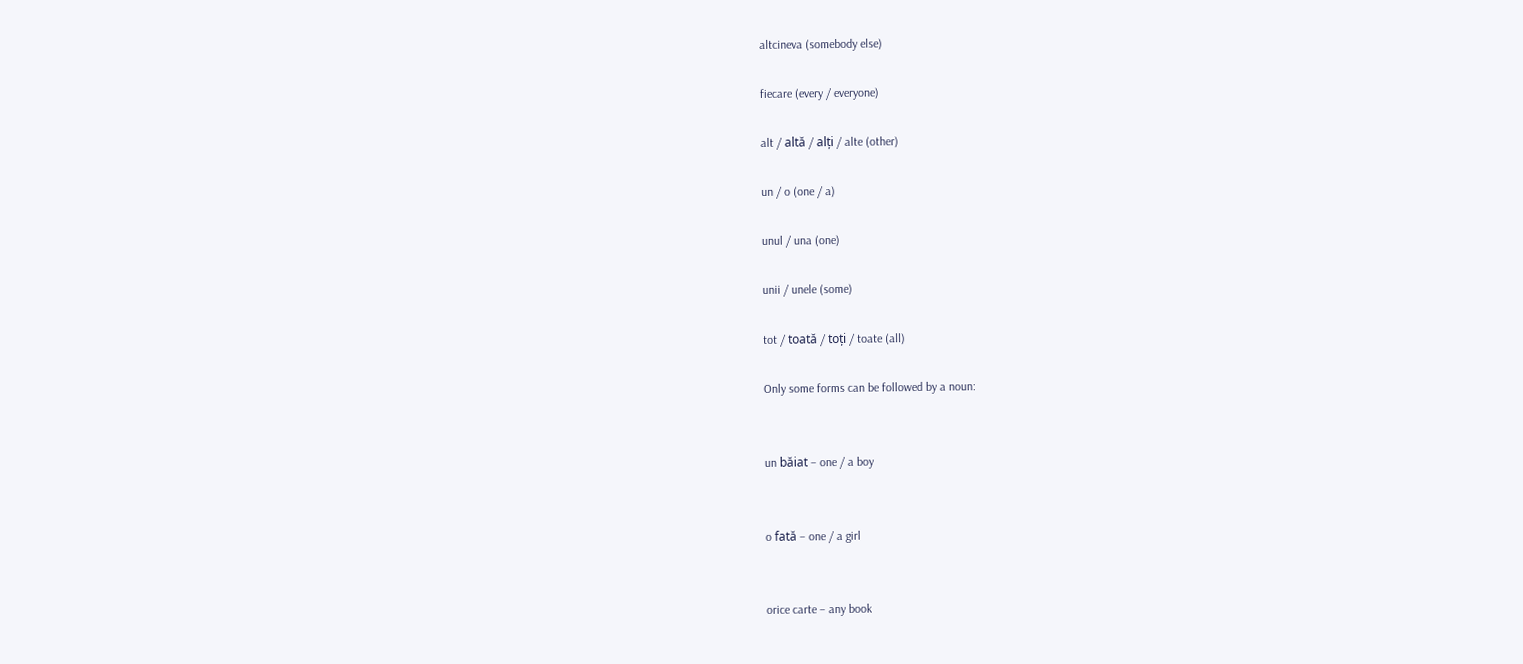altcineva (somebody else)

fiecare (every / everyone)

alt / altă / alți / alte (other)

un / o (one / a)

unul / una (one)

unii / unele (some)

tot / toată / toți / toate (all)

Only some forms can be followed by a noun:


un băiat – one / a boy


o fată – one / a girl


orice carte – any book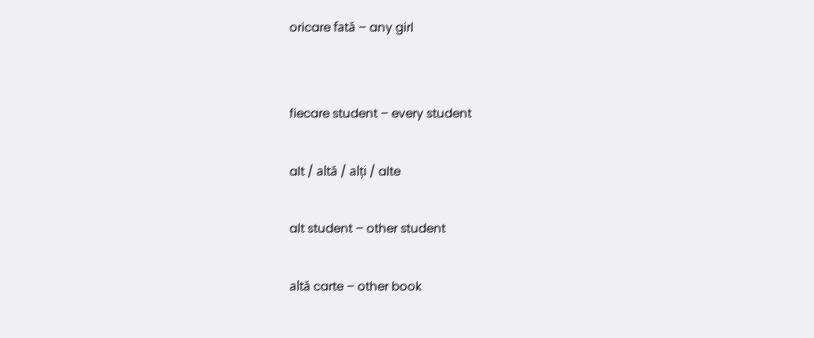oricare fată – any girl


fiecare student – every student

alt / altă / alți / alte

alt student – other student

altă carte – other book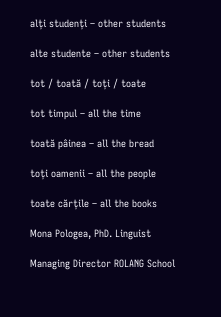alți studenți – other students

alte studente – other students

tot / toată / toți / toate

tot timpul – all the time

toată pâinea – all the bread

toți oamenii – all the people

toate cărțile – all the books

Mona Pologea, PhD. Linguist

Managing Director ROLANG School